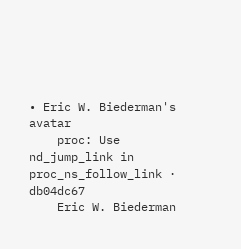• Eric W. Biederman's avatar
    proc: Use nd_jump_link in proc_ns_follow_link · db04dc67
    Eric W. Biederman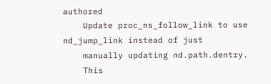authored
    Update proc_ns_follow_link to use nd_jump_link instead of just
    manually updating nd.path.dentry.
    This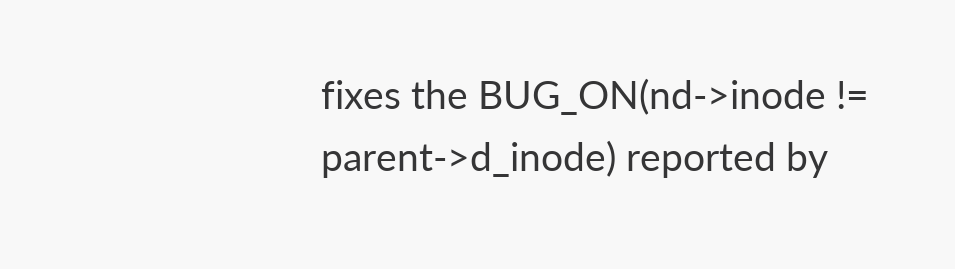fixes the BUG_ON(nd->inode != parent->d_inode) reported by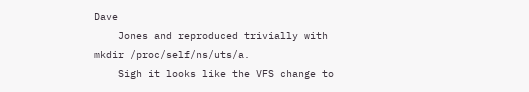Dave
    Jones and reproduced trivially with mkdir /proc/self/ns/uts/a.
    Sigh it looks like the VFS change to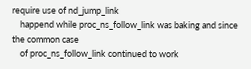require use of nd_jump_link
    happend while proc_ns_follow_link was baking and since the common case
    of proc_ns_follow_link continued to work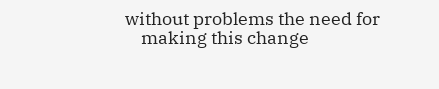without problems the need for
    making this change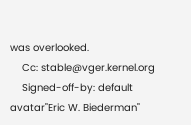was overlooked.
    Cc: stable@vger.kernel.org
    Signed-off-by: default avatar"Eric W. Biederman"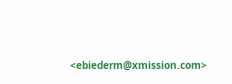<ebiederm@xmission.com>